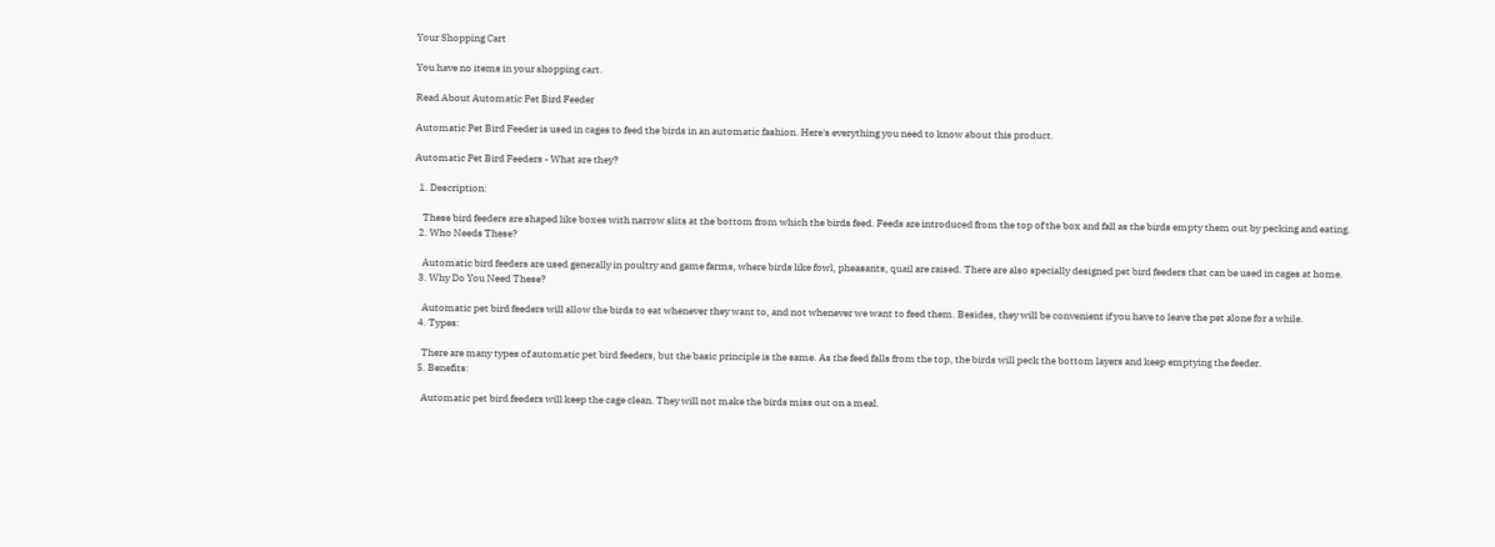Your Shopping Cart

You have no items in your shopping cart.

Read About Automatic Pet Bird Feeder

Automatic Pet Bird Feeder is used in cages to feed the birds in an automatic fashion. Here's everything you need to know about this product.

Automatic Pet Bird Feeders - What are they?

  1. Description:

    These bird feeders are shaped like boxes with narrow slits at the bottom from which the birds feed. Feeds are introduced from the top of the box and fall as the birds empty them out by pecking and eating.
  2. Who Needs These?

    Automatic bird feeders are used generally in poultry and game farms, where birds like fowl, pheasants, quail are raised. There are also specially designed pet bird feeders that can be used in cages at home.
  3. Why Do You Need These?

    Automatic pet bird feeders will allow the birds to eat whenever they want to, and not whenever we want to feed them. Besides, they will be convenient if you have to leave the pet alone for a while.
  4. Types:

    There are many types of automatic pet bird feeders, but the basic principle is the same. As the feed falls from the top, the birds will peck the bottom layers and keep emptying the feeder.
  5. Benefits:

    Automatic pet bird feeders will keep the cage clean. They will not make the birds miss out on a meal.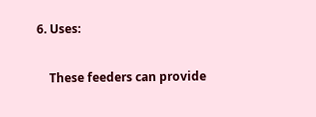6. Uses:

    These feeders can provide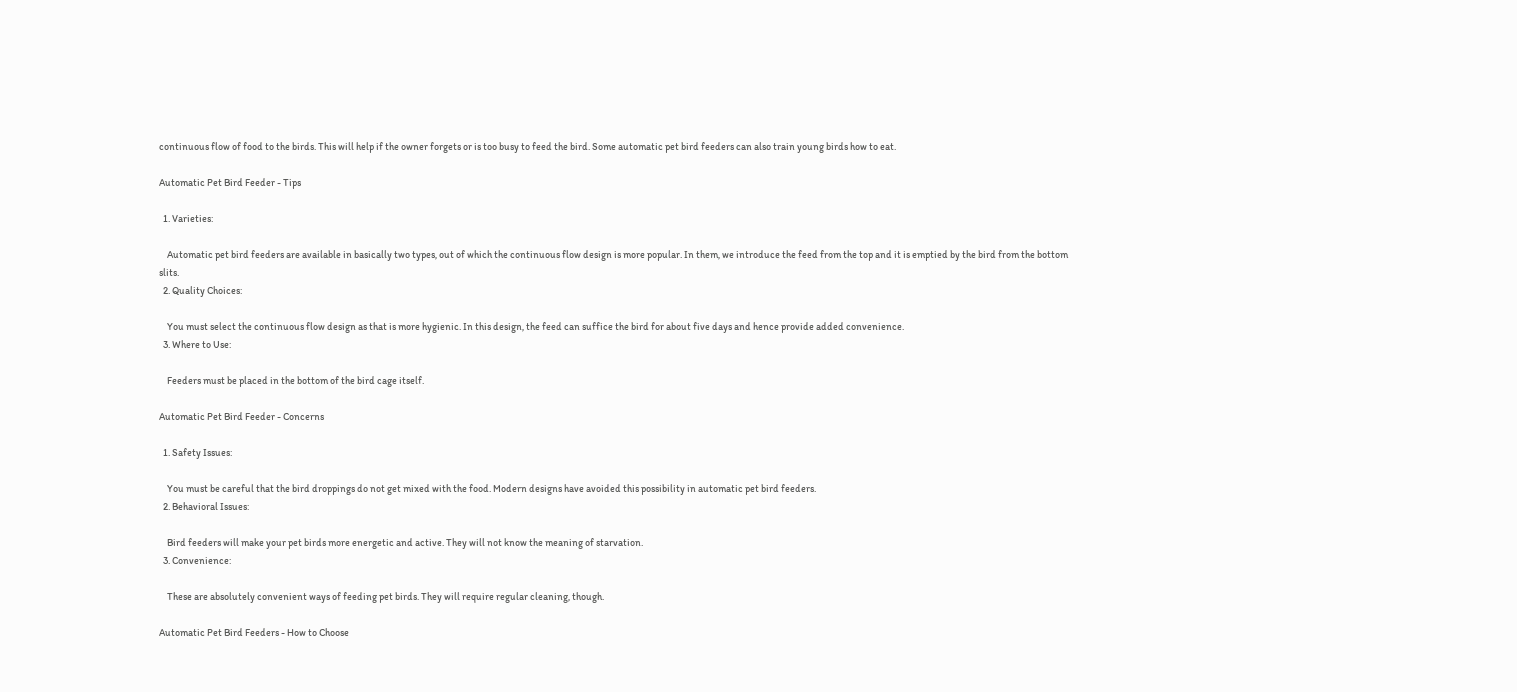continuous flow of food to the birds. This will help if the owner forgets or is too busy to feed the bird. Some automatic pet bird feeders can also train young birds how to eat.

Automatic Pet Bird Feeder - Tips

  1. Varieties:

    Automatic pet bird feeders are available in basically two types, out of which the continuous flow design is more popular. In them, we introduce the feed from the top and it is emptied by the bird from the bottom slits.
  2. Quality Choices:

    You must select the continuous flow design as that is more hygienic. In this design, the feed can suffice the bird for about five days and hence provide added convenience.
  3. Where to Use:

    Feeders must be placed in the bottom of the bird cage itself.

Automatic Pet Bird Feeder - Concerns

  1. Safety Issues:

    You must be careful that the bird droppings do not get mixed with the food. Modern designs have avoided this possibility in automatic pet bird feeders.
  2. Behavioral Issues:

    Bird feeders will make your pet birds more energetic and active. They will not know the meaning of starvation.
  3. Convenience:

    These are absolutely convenient ways of feeding pet birds. They will require regular cleaning, though.

Automatic Pet Bird Feeders - How to Choose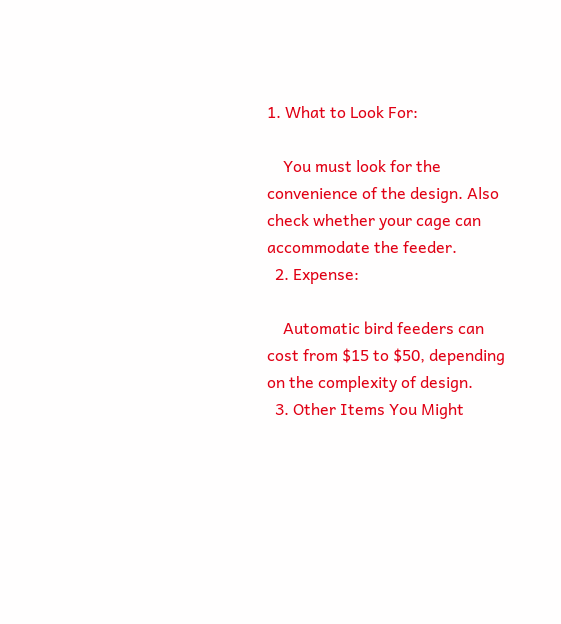1. What to Look For:

    You must look for the convenience of the design. Also check whether your cage can accommodate the feeder.
  2. Expense:

    Automatic bird feeders can cost from $15 to $50, depending on the complexity of design.
  3. Other Items You Might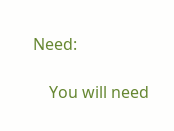Need:

    You will need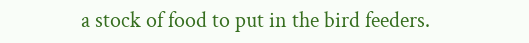a stock of food to put in the bird feeders.